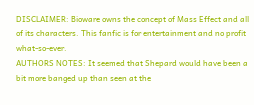DISCLAIMER: Bioware owns the concept of Mass Effect and all of its characters. This fanfic is for entertainment and no profit what-so-ever.
AUTHORS NOTES: It seemed that Shepard would have been a bit more banged up than seen at the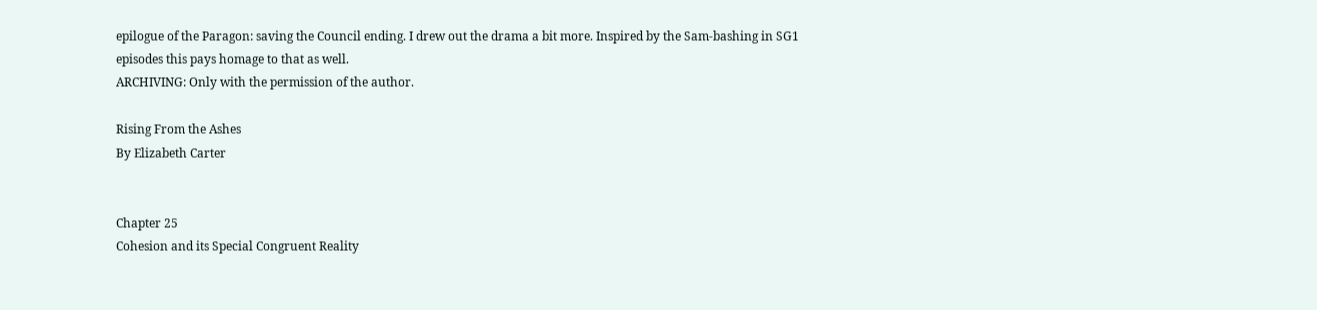epilogue of the Paragon: saving the Council ending. I drew out the drama a bit more. Inspired by the Sam-bashing in SG1 episodes this pays homage to that as well.
ARCHIVING: Only with the permission of the author.

Rising From the Ashes
By Elizabeth Carter


Chapter 25
Cohesion and its Special Congruent Reality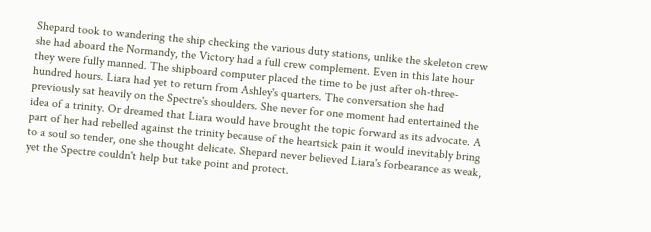Shepard took to wandering the ship checking the various duty stations, unlike the skeleton crew she had aboard the Normandy, the Victory had a full crew complement. Even in this late hour they were fully manned. The shipboard computer placed the time to be just after oh-three-hundred hours. Liara had yet to return from Ashley's quarters. The conversation she had previously sat heavily on the Spectre's shoulders. She never for one moment had entertained the idea of a trinity. Or dreamed that Liara would have brought the topic forward as its advocate. A part of her had rebelled against the trinity because of the heartsick pain it would inevitably bring to a soul so tender, one she thought delicate. Shepard never believed Liara's forbearance as weak, yet the Spectre couldn't help but take point and protect.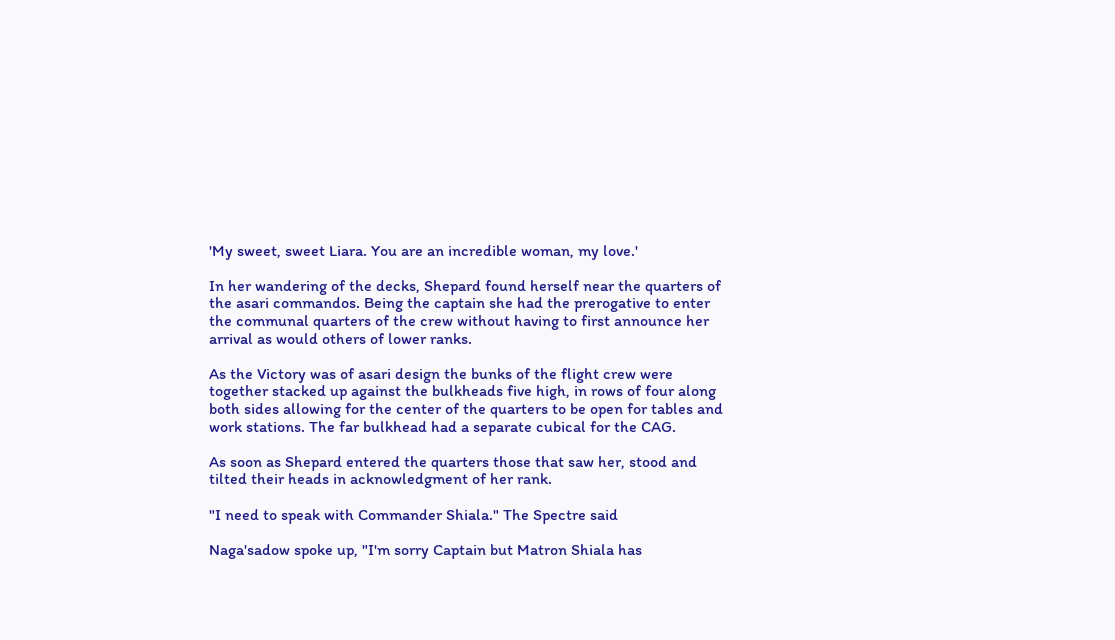'My sweet, sweet Liara. You are an incredible woman, my love.'

In her wandering of the decks, Shepard found herself near the quarters of the asari commandos. Being the captain she had the prerogative to enter the communal quarters of the crew without having to first announce her arrival as would others of lower ranks.

As the Victory was of asari design the bunks of the flight crew were together stacked up against the bulkheads five high, in rows of four along both sides allowing for the center of the quarters to be open for tables and work stations. The far bulkhead had a separate cubical for the CAG.

As soon as Shepard entered the quarters those that saw her, stood and tilted their heads in acknowledgment of her rank.

"I need to speak with Commander Shiala." The Spectre said

Naga'sadow spoke up, "I'm sorry Captain but Matron Shiala has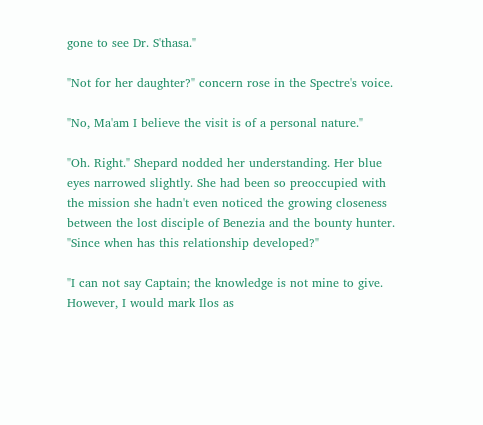gone to see Dr. S'thasa."

"Not for her daughter?" concern rose in the Spectre's voice.

"No, Ma'am I believe the visit is of a personal nature."

"Oh. Right." Shepard nodded her understanding. Her blue eyes narrowed slightly. She had been so preoccupied with the mission she hadn't even noticed the growing closeness between the lost disciple of Benezia and the bounty hunter. "Since when has this relationship developed?"

"I can not say Captain; the knowledge is not mine to give. However, I would mark Ilos as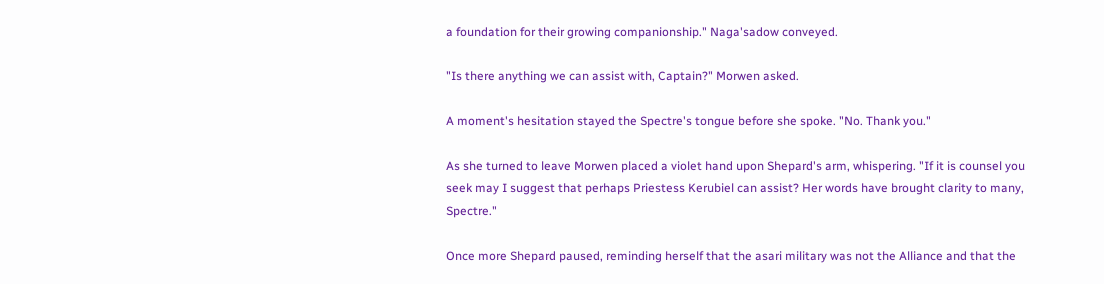a foundation for their growing companionship." Naga'sadow conveyed.

"Is there anything we can assist with, Captain?" Morwen asked.

A moment's hesitation stayed the Spectre's tongue before she spoke. "No. Thank you."

As she turned to leave Morwen placed a violet hand upon Shepard's arm, whispering. "If it is counsel you seek may I suggest that perhaps Priestess Kerubiel can assist? Her words have brought clarity to many, Spectre."

Once more Shepard paused, reminding herself that the asari military was not the Alliance and that the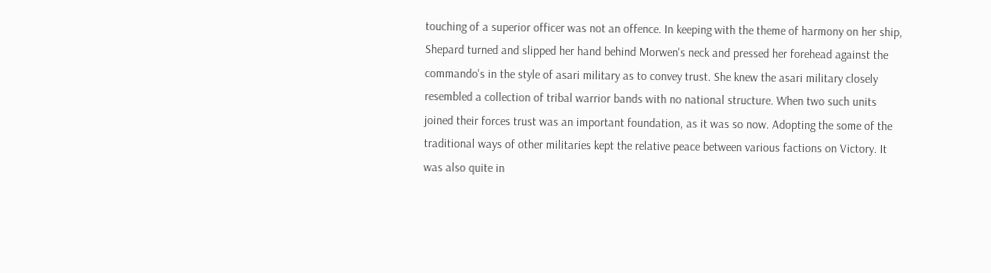touching of a superior officer was not an offence. In keeping with the theme of harmony on her ship, Shepard turned and slipped her hand behind Morwen's neck and pressed her forehead against the commando's in the style of asari military as to convey trust. She knew the asari military closely resembled a collection of tribal warrior bands with no national structure. When two such units joined their forces trust was an important foundation, as it was so now. Adopting the some of the traditional ways of other militaries kept the relative peace between various factions on Victory. It was also quite in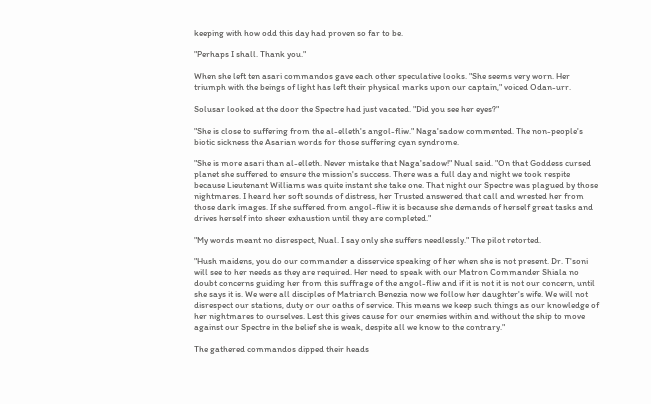keeping with how odd this day had proven so far to be.

"Perhaps I shall. Thank you."

When she left ten asari commandos gave each other speculative looks. "She seems very worn. Her triumph with the beings of light has left their physical marks upon our captain," voiced Odan-urr.

Solusar looked at the door the Spectre had just vacated. "Did you see her eyes?"

"She is close to suffering from the al-elleth's angol-fliw." Naga'sadow commented. The non-people's biotic sickness the Asarian words for those suffering cyan syndrome.

"She is more asari than al-elleth. Never mistake that Naga'sadow!" Nual said. "On that Goddess cursed planet she suffered to ensure the mission's success. There was a full day and night we took respite because Lieutenant Williams was quite instant she take one. That night our Spectre was plagued by those nightmares. I heard her soft sounds of distress, her Trusted answered that call and wrested her from those dark images. If she suffered from angol-fliw it is because she demands of herself great tasks and drives herself into sheer exhaustion until they are completed."

"My words meant no disrespect, Nual. I say only she suffers needlessly." The pilot retorted.

"Hush maidens, you do our commander a disservice speaking of her when she is not present. Dr. T'soni will see to her needs as they are required. Her need to speak with our Matron Commander Shiala no doubt concerns guiding her from this suffrage of the angol-fliw and if it is not it is not our concern, until she says it is. We were all disciples of Matriarch Benezia now we follow her daughter's wife. We will not disrespect our stations, duty or our oaths of service. This means we keep such things as our knowledge of her nightmares to ourselves. Lest this gives cause for our enemies within and without the ship to move against our Spectre in the belief she is weak, despite all we know to the contrary."

The gathered commandos dipped their heads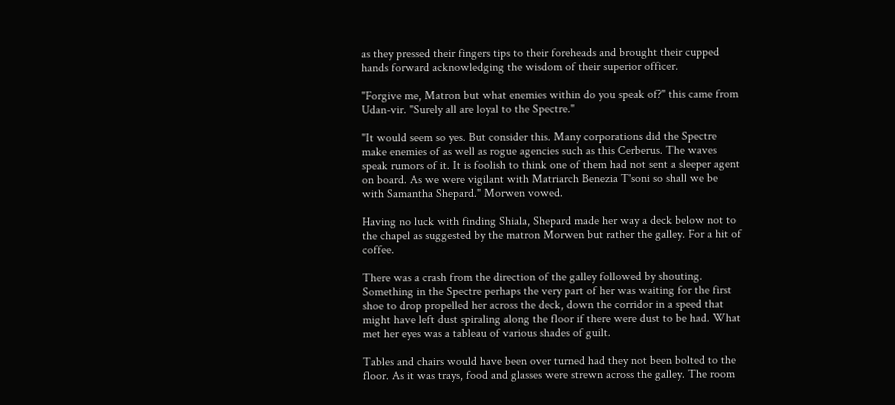as they pressed their fingers tips to their foreheads and brought their cupped hands forward acknowledging the wisdom of their superior officer.

"Forgive me, Matron but what enemies within do you speak of?" this came from Udan-vir. "Surely all are loyal to the Spectre."

"It would seem so yes. But consider this. Many corporations did the Spectre make enemies of as well as rogue agencies such as this Cerberus. The waves speak rumors of it. It is foolish to think one of them had not sent a sleeper agent on board. As we were vigilant with Matriarch Benezia T'soni so shall we be with Samantha Shepard." Morwen vowed.

Having no luck with finding Shiala, Shepard made her way a deck below not to the chapel as suggested by the matron Morwen but rather the galley. For a hit of coffee.

There was a crash from the direction of the galley followed by shouting. Something in the Spectre perhaps the very part of her was waiting for the first shoe to drop propelled her across the deck, down the corridor in a speed that might have left dust spiraling along the floor if there were dust to be had. What met her eyes was a tableau of various shades of guilt.

Tables and chairs would have been over turned had they not been bolted to the floor. As it was trays, food and glasses were strewn across the galley. The room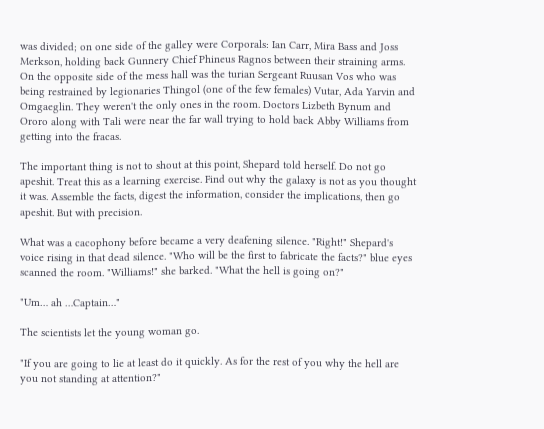was divided; on one side of the galley were Corporals: Ian Carr, Mira Bass and Joss Merkson, holding back Gunnery Chief Phineus Ragnos between their straining arms. On the opposite side of the mess hall was the turian Sergeant Ruusan Vos who was being restrained by legionaries Thingol (one of the few females) Vutar, Ada Yarvin and Omgaeglin. They weren't the only ones in the room. Doctors Lizbeth Bynum and Ororo along with Tali were near the far wall trying to hold back Abby Williams from getting into the fracas.

The important thing is not to shout at this point, Shepard told herself. Do not go apeshit. Treat this as a learning exercise. Find out why the galaxy is not as you thought it was. Assemble the facts, digest the information, consider the implications, then go apeshit. But with precision.

What was a cacophony before became a very deafening silence. "Right!" Shepard's voice rising in that dead silence. "Who will be the first to fabricate the facts?" blue eyes scanned the room. "Williams!" she barked. "What the hell is going on?"

"Um… ah …Captain…"

The scientists let the young woman go.

"If you are going to lie at least do it quickly. As for the rest of you why the hell are you not standing at attention?"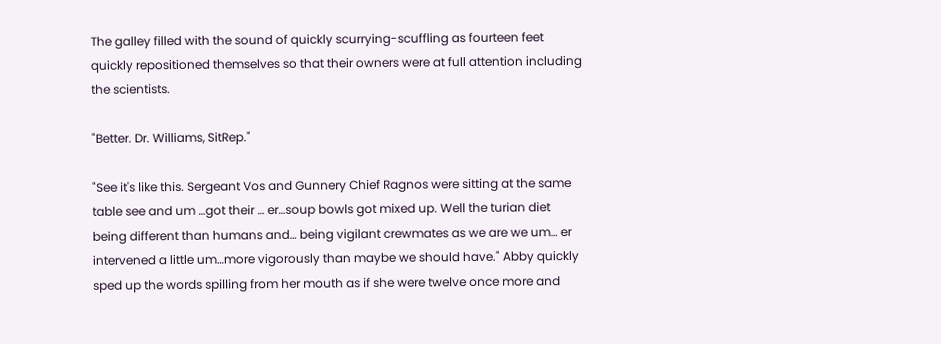The galley filled with the sound of quickly scurrying-scuffling as fourteen feet quickly repositioned themselves so that their owners were at full attention including the scientists.

"Better. Dr. Williams, SitRep."

"See it's like this. Sergeant Vos and Gunnery Chief Ragnos were sitting at the same table see and um …got their … er…soup bowls got mixed up. Well the turian diet being different than humans and… being vigilant crewmates as we are we um… er intervened a little um…more vigorously than maybe we should have." Abby quickly sped up the words spilling from her mouth as if she were twelve once more and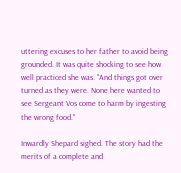uttering excuses to her father to avoid being grounded. It was quite shocking to see how well practiced she was. "And things got over turned as they were. None here wanted to see Sergeant Vos come to harm by ingesting the wrong food."

Inwardly Shepard sighed. The story had the merits of a complete and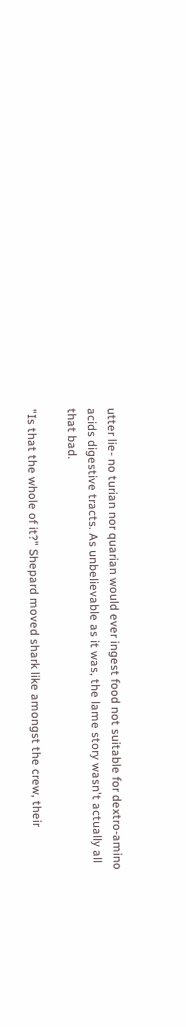utter lie- no turian nor quarian would ever ingest food not suitable for dextro-amino acids digestive tracts. As unbelievable as it was, the lame story wasn't actually all that bad.

"Is that the whole of it?" Shepard moved shark like amongst the crew, their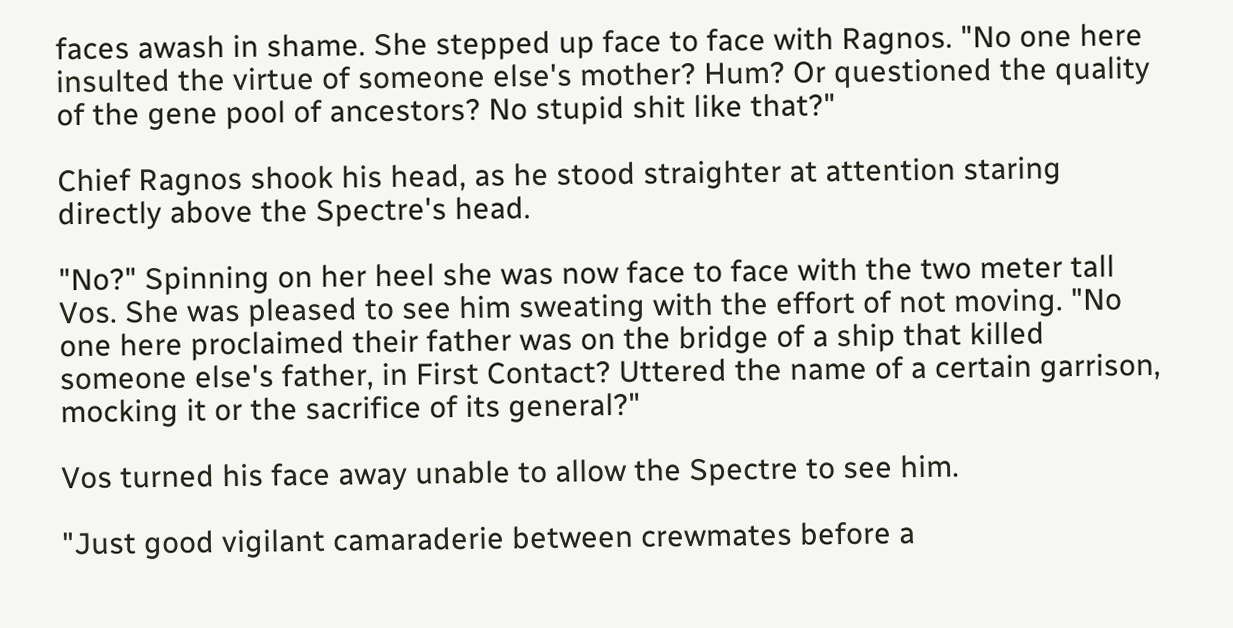faces awash in shame. She stepped up face to face with Ragnos. "No one here insulted the virtue of someone else's mother? Hum? Or questioned the quality of the gene pool of ancestors? No stupid shit like that?"

Chief Ragnos shook his head, as he stood straighter at attention staring directly above the Spectre's head.

"No?" Spinning on her heel she was now face to face with the two meter tall Vos. She was pleased to see him sweating with the effort of not moving. "No one here proclaimed their father was on the bridge of a ship that killed someone else's father, in First Contact? Uttered the name of a certain garrison, mocking it or the sacrifice of its general?"

Vos turned his face away unable to allow the Spectre to see him.

"Just good vigilant camaraderie between crewmates before a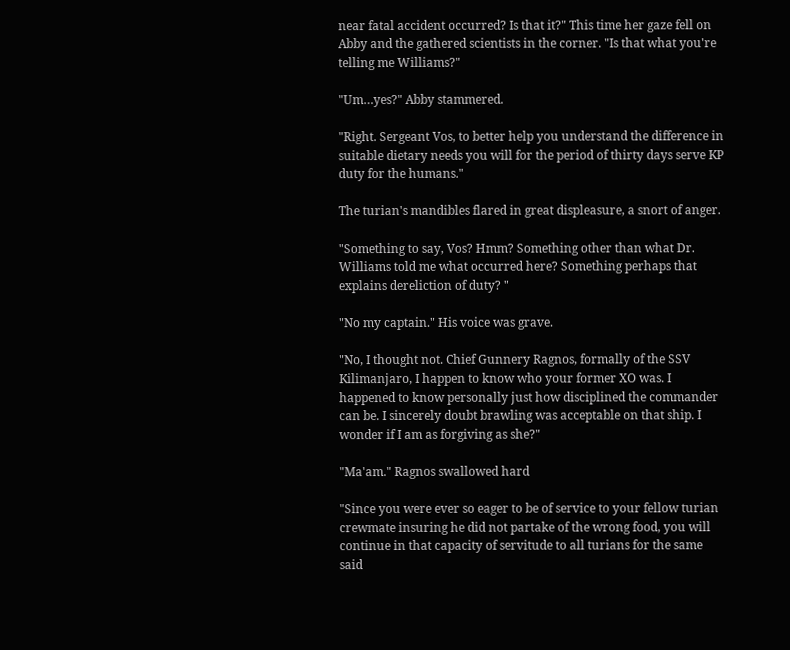near fatal accident occurred? Is that it?" This time her gaze fell on Abby and the gathered scientists in the corner. "Is that what you're telling me Williams?"

"Um…yes?" Abby stammered.

"Right. Sergeant Vos, to better help you understand the difference in suitable dietary needs you will for the period of thirty days serve KP duty for the humans."

The turian's mandibles flared in great displeasure, a snort of anger.

"Something to say, Vos? Hmm? Something other than what Dr. Williams told me what occurred here? Something perhaps that explains dereliction of duty? "

"No my captain." His voice was grave.

"No, I thought not. Chief Gunnery Ragnos, formally of the SSV Kilimanjaro, I happen to know who your former XO was. I happened to know personally just how disciplined the commander can be. I sincerely doubt brawling was acceptable on that ship. I wonder if I am as forgiving as she?"

"Ma'am." Ragnos swallowed hard

"Since you were ever so eager to be of service to your fellow turian crewmate insuring he did not partake of the wrong food, you will continue in that capacity of servitude to all turians for the same said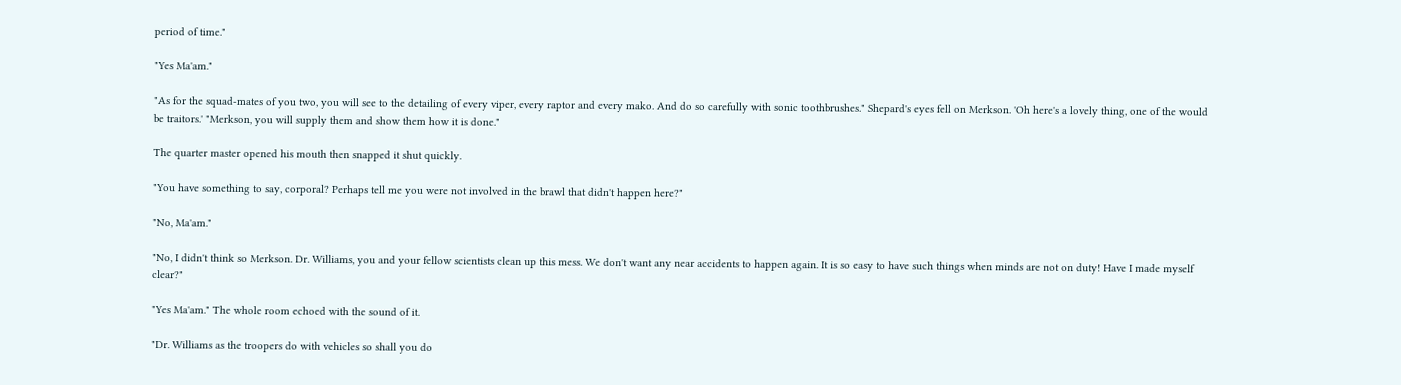period of time."

"Yes Ma'am."

"As for the squad-mates of you two, you will see to the detailing of every viper, every raptor and every mako. And do so carefully with sonic toothbrushes." Shepard's eyes fell on Merkson. 'Oh here's a lovely thing, one of the would be traitors.' "Merkson, you will supply them and show them how it is done."

The quarter master opened his mouth then snapped it shut quickly.

"You have something to say, corporal? Perhaps tell me you were not involved in the brawl that didn't happen here?"

"No, Ma'am."

"No, I didn't think so Merkson. Dr. Williams, you and your fellow scientists clean up this mess. We don't want any near accidents to happen again. It is so easy to have such things when minds are not on duty! Have I made myself clear?"

"Yes Ma'am." The whole room echoed with the sound of it.

"Dr. Williams as the troopers do with vehicles so shall you do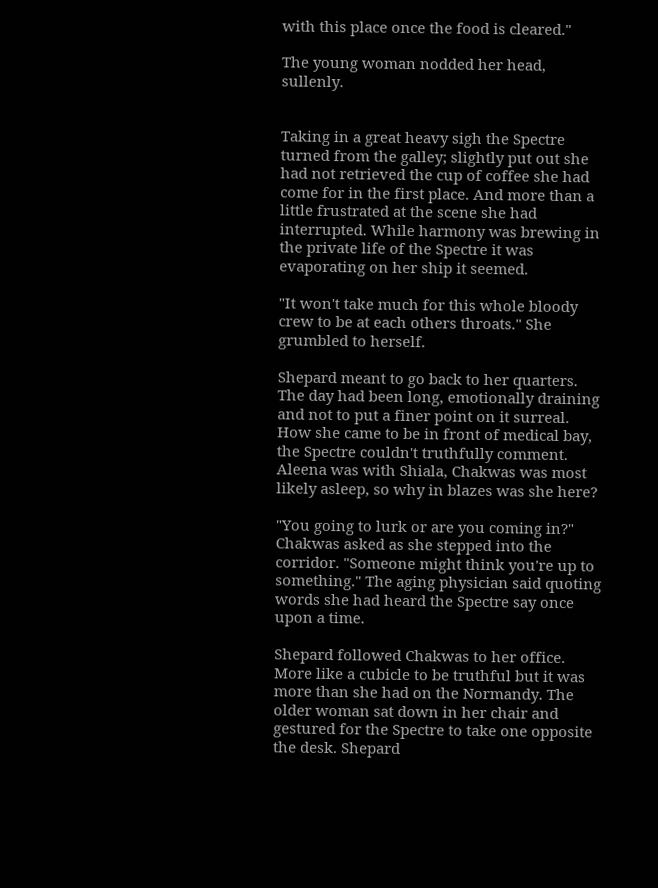with this place once the food is cleared."

The young woman nodded her head, sullenly.


Taking in a great heavy sigh the Spectre turned from the galley; slightly put out she had not retrieved the cup of coffee she had come for in the first place. And more than a little frustrated at the scene she had interrupted. While harmony was brewing in the private life of the Spectre it was evaporating on her ship it seemed.

"It won't take much for this whole bloody crew to be at each others throats." She grumbled to herself.

Shepard meant to go back to her quarters. The day had been long, emotionally draining and not to put a finer point on it surreal. How she came to be in front of medical bay, the Spectre couldn't truthfully comment. Aleena was with Shiala, Chakwas was most likely asleep, so why in blazes was she here?

"You going to lurk or are you coming in?" Chakwas asked as she stepped into the corridor. "Someone might think you're up to something." The aging physician said quoting words she had heard the Spectre say once upon a time.

Shepard followed Chakwas to her office. More like a cubicle to be truthful but it was more than she had on the Normandy. The older woman sat down in her chair and gestured for the Spectre to take one opposite the desk. Shepard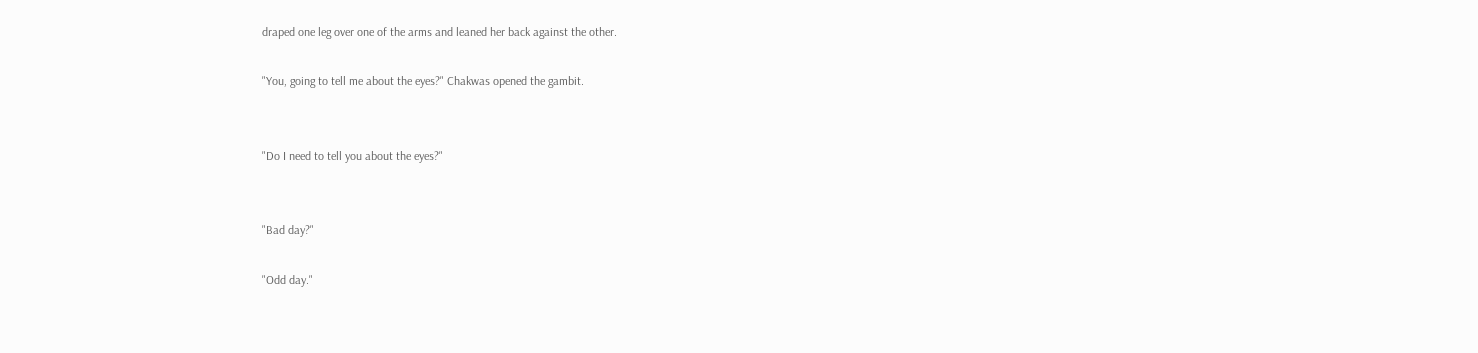draped one leg over one of the arms and leaned her back against the other.

"You, going to tell me about the eyes?" Chakwas opened the gambit.


"Do I need to tell you about the eyes?"


"Bad day?"

"Odd day."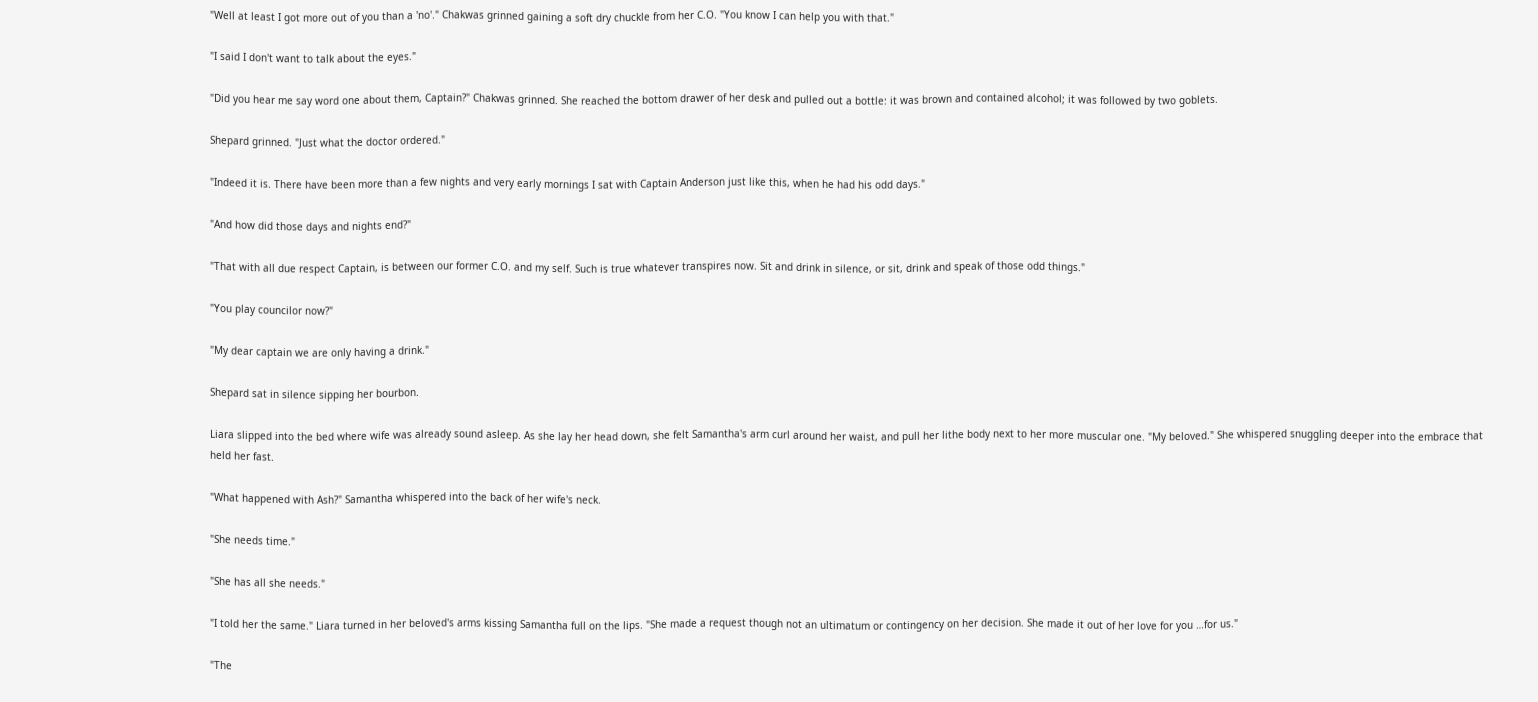"Well at least I got more out of you than a 'no'." Chakwas grinned gaining a soft dry chuckle from her C.O. "You know I can help you with that."

"I said I don't want to talk about the eyes."

"Did you hear me say word one about them, Captain?" Chakwas grinned. She reached the bottom drawer of her desk and pulled out a bottle: it was brown and contained alcohol; it was followed by two goblets.

Shepard grinned. "Just what the doctor ordered."

"Indeed it is. There have been more than a few nights and very early mornings I sat with Captain Anderson just like this, when he had his odd days."

"And how did those days and nights end?"

"That with all due respect Captain, is between our former C.O. and my self. Such is true whatever transpires now. Sit and drink in silence, or sit, drink and speak of those odd things."

"You play councilor now?"

"My dear captain we are only having a drink."

Shepard sat in silence sipping her bourbon.

Liara slipped into the bed where wife was already sound asleep. As she lay her head down, she felt Samantha's arm curl around her waist, and pull her lithe body next to her more muscular one. "My beloved." She whispered snuggling deeper into the embrace that held her fast.

"What happened with Ash?" Samantha whispered into the back of her wife's neck.

"She needs time."

"She has all she needs."

"I told her the same." Liara turned in her beloved's arms kissing Samantha full on the lips. "She made a request though not an ultimatum or contingency on her decision. She made it out of her love for you …for us."

"The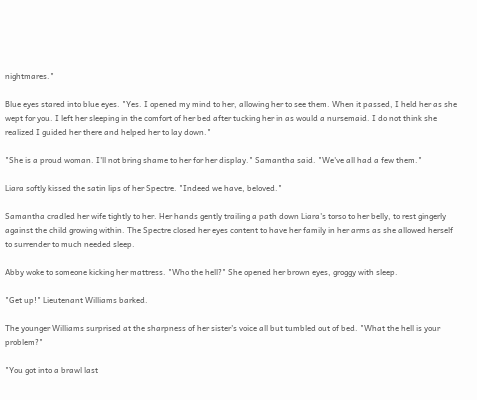nightmares."

Blue eyes stared into blue eyes. "Yes. I opened my mind to her, allowing her to see them. When it passed, I held her as she wept for you. I left her sleeping in the comfort of her bed after tucking her in as would a nursemaid. I do not think she realized I guided her there and helped her to lay down."

"She is a proud woman. I'll not bring shame to her for her display." Samantha said. "We've all had a few them."

Liara softly kissed the satin lips of her Spectre. "Indeed we have, beloved."

Samantha cradled her wife tightly to her. Her hands gently trailing a path down Liara's torso to her belly, to rest gingerly against the child growing within. The Spectre closed her eyes content to have her family in her arms as she allowed herself to surrender to much needed sleep.

Abby woke to someone kicking her mattress. "Who the hell?" She opened her brown eyes, groggy with sleep.

"Get up!" Lieutenant Williams barked.

The younger Williams surprised at the sharpness of her sister's voice all but tumbled out of bed. "What the hell is your problem?"

"You got into a brawl last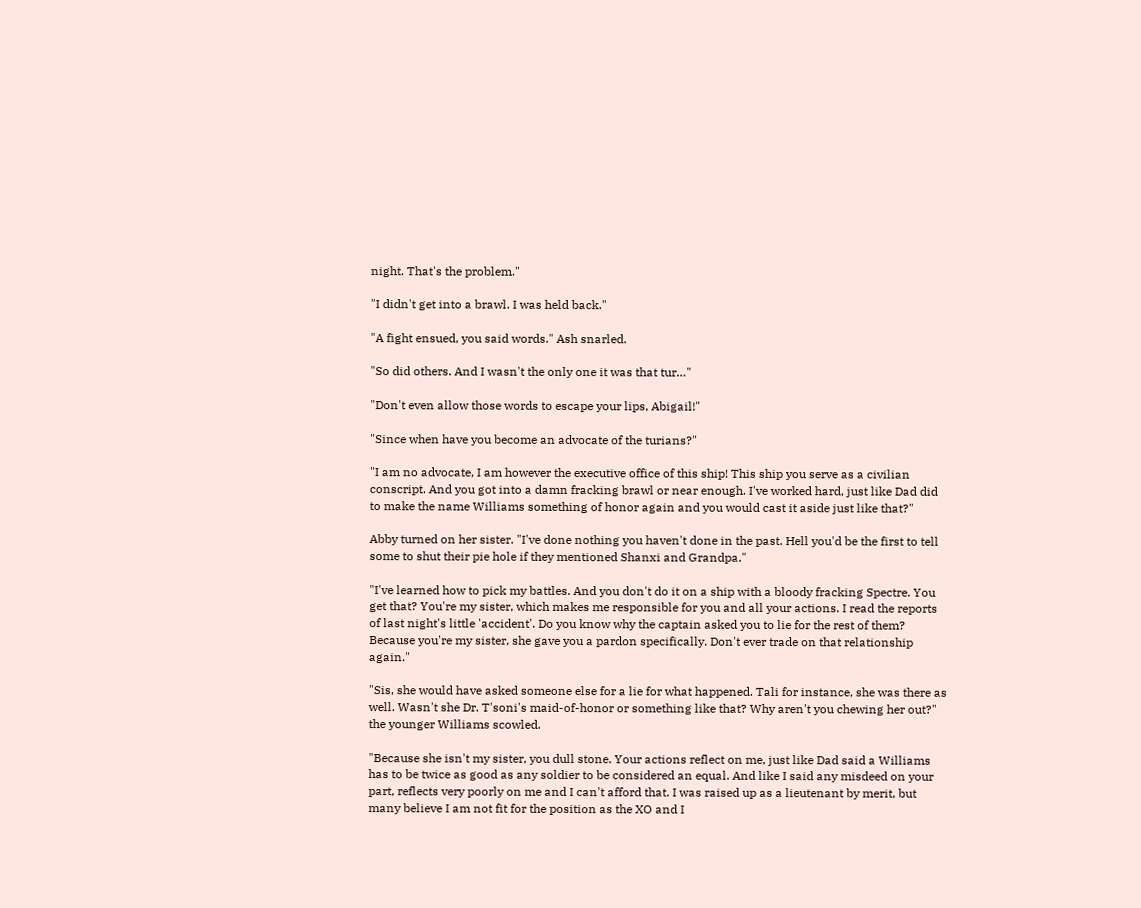night. That's the problem."

"I didn't get into a brawl. I was held back."

"A fight ensued, you said words." Ash snarled.

"So did others. And I wasn't the only one it was that tur…"

"Don't even allow those words to escape your lips, Abigail!"

"Since when have you become an advocate of the turians?"

"I am no advocate, I am however the executive office of this ship! This ship you serve as a civilian conscript. And you got into a damn fracking brawl or near enough. I've worked hard, just like Dad did to make the name Williams something of honor again and you would cast it aside just like that?"

Abby turned on her sister. "I've done nothing you haven't done in the past. Hell you'd be the first to tell some to shut their pie hole if they mentioned Shanxi and Grandpa."

"I've learned how to pick my battles. And you don't do it on a ship with a bloody fracking Spectre. You get that? You're my sister, which makes me responsible for you and all your actions. I read the reports of last night's little 'accident'. Do you know why the captain asked you to lie for the rest of them? Because you're my sister, she gave you a pardon specifically. Don't ever trade on that relationship again."

"Sis, she would have asked someone else for a lie for what happened. Tali for instance, she was there as well. Wasn't she Dr. T'soni's maid-of-honor or something like that? Why aren't you chewing her out?" the younger Williams scowled.

"Because she isn't my sister, you dull stone. Your actions reflect on me, just like Dad said a Williams has to be twice as good as any soldier to be considered an equal. And like I said any misdeed on your part, reflects very poorly on me and I can't afford that. I was raised up as a lieutenant by merit, but many believe I am not fit for the position as the XO and I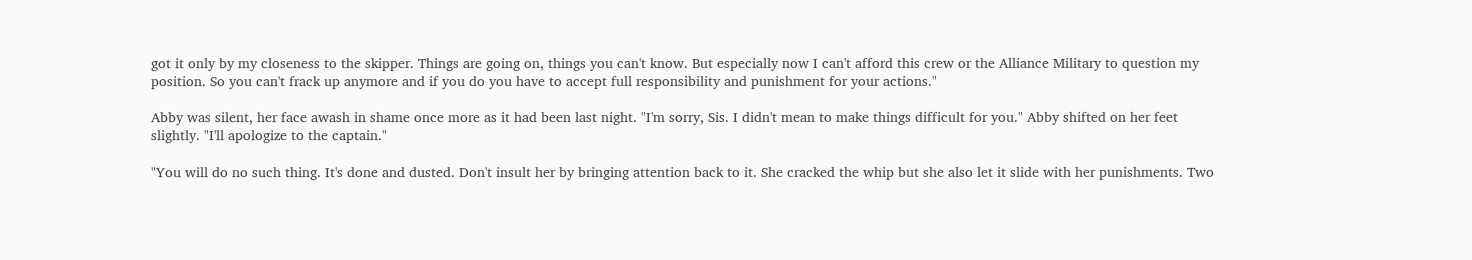got it only by my closeness to the skipper. Things are going on, things you can't know. But especially now I can't afford this crew or the Alliance Military to question my position. So you can't frack up anymore and if you do you have to accept full responsibility and punishment for your actions."

Abby was silent, her face awash in shame once more as it had been last night. "I'm sorry, Sis. I didn't mean to make things difficult for you." Abby shifted on her feet slightly. "I'll apologize to the captain."

"You will do no such thing. It's done and dusted. Don't insult her by bringing attention back to it. She cracked the whip but she also let it slide with her punishments. Two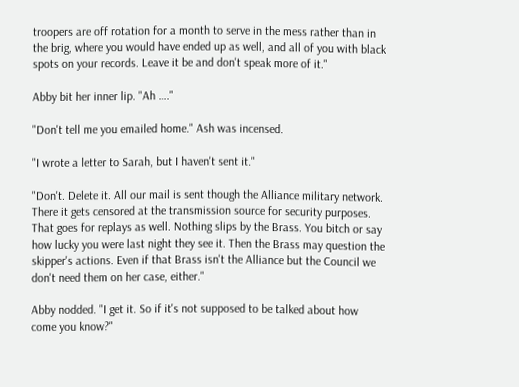troopers are off rotation for a month to serve in the mess rather than in the brig, where you would have ended up as well, and all of you with black spots on your records. Leave it be and don't speak more of it."

Abby bit her inner lip. "Ah …."

"Don't tell me you emailed home." Ash was incensed.

"I wrote a letter to Sarah, but I haven't sent it."

"Don't. Delete it. All our mail is sent though the Alliance military network. There it gets censored at the transmission source for security purposes. That goes for replays as well. Nothing slips by the Brass. You bitch or say how lucky you were last night they see it. Then the Brass may question the skipper's actions. Even if that Brass isn't the Alliance but the Council we don't need them on her case, either."

Abby nodded. "I get it. So if it's not supposed to be talked about how come you know?"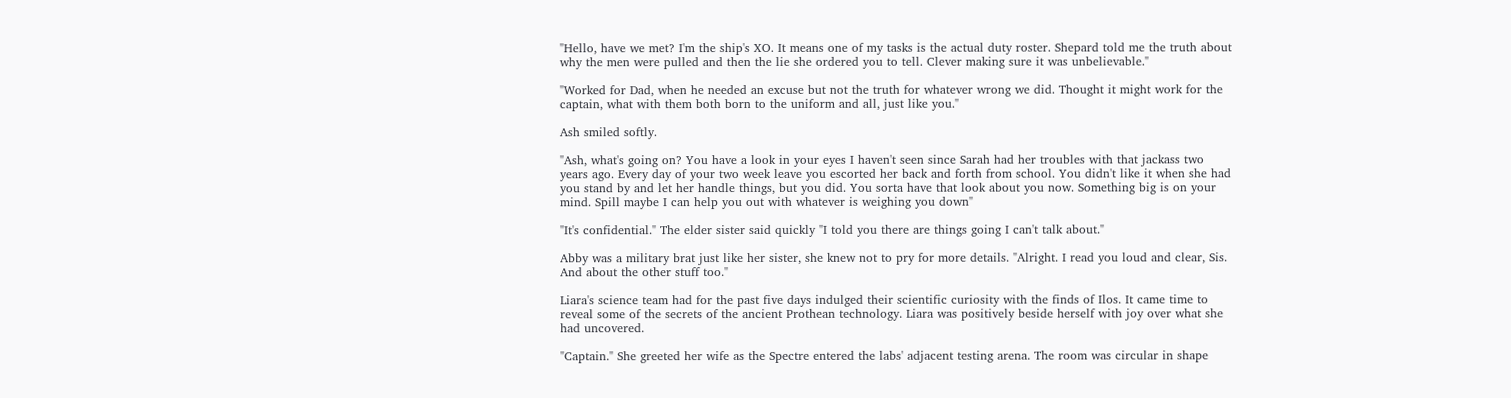"Hello, have we met? I'm the ship's XO. It means one of my tasks is the actual duty roster. Shepard told me the truth about why the men were pulled and then the lie she ordered you to tell. Clever making sure it was unbelievable."

"Worked for Dad, when he needed an excuse but not the truth for whatever wrong we did. Thought it might work for the captain, what with them both born to the uniform and all, just like you."

Ash smiled softly.

"Ash, what's going on? You have a look in your eyes I haven't seen since Sarah had her troubles with that jackass two years ago. Every day of your two week leave you escorted her back and forth from school. You didn't like it when she had you stand by and let her handle things, but you did. You sorta have that look about you now. Something big is on your mind. Spill maybe I can help you out with whatever is weighing you down"

"It's confidential." The elder sister said quickly "I told you there are things going I can't talk about."

Abby was a military brat just like her sister, she knew not to pry for more details. "Alright. I read you loud and clear, Sis. And about the other stuff too."

Liara's science team had for the past five days indulged their scientific curiosity with the finds of Ilos. It came time to reveal some of the secrets of the ancient Prothean technology. Liara was positively beside herself with joy over what she had uncovered.

"Captain." She greeted her wife as the Spectre entered the labs' adjacent testing arena. The room was circular in shape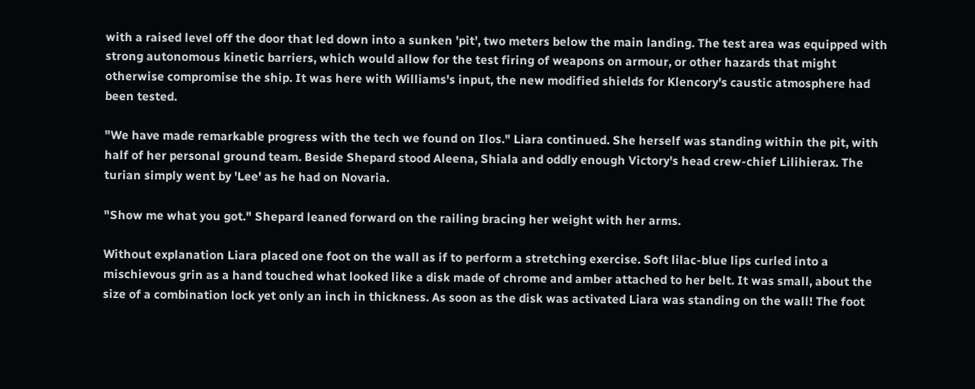with a raised level off the door that led down into a sunken 'pit', two meters below the main landing. The test area was equipped with strong autonomous kinetic barriers, which would allow for the test firing of weapons on armour, or other hazards that might otherwise compromise the ship. It was here with Williams's input, the new modified shields for Klencory's caustic atmosphere had been tested.

"We have made remarkable progress with the tech we found on Ilos." Liara continued. She herself was standing within the pit, with half of her personal ground team. Beside Shepard stood Aleena, Shiala and oddly enough Victory's head crew-chief Lilihierax. The turian simply went by 'Lee' as he had on Novaria.

"Show me what you got." Shepard leaned forward on the railing bracing her weight with her arms.

Without explanation Liara placed one foot on the wall as if to perform a stretching exercise. Soft lilac-blue lips curled into a mischievous grin as a hand touched what looked like a disk made of chrome and amber attached to her belt. It was small, about the size of a combination lock yet only an inch in thickness. As soon as the disk was activated Liara was standing on the wall! The foot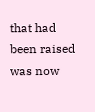that had been raised was now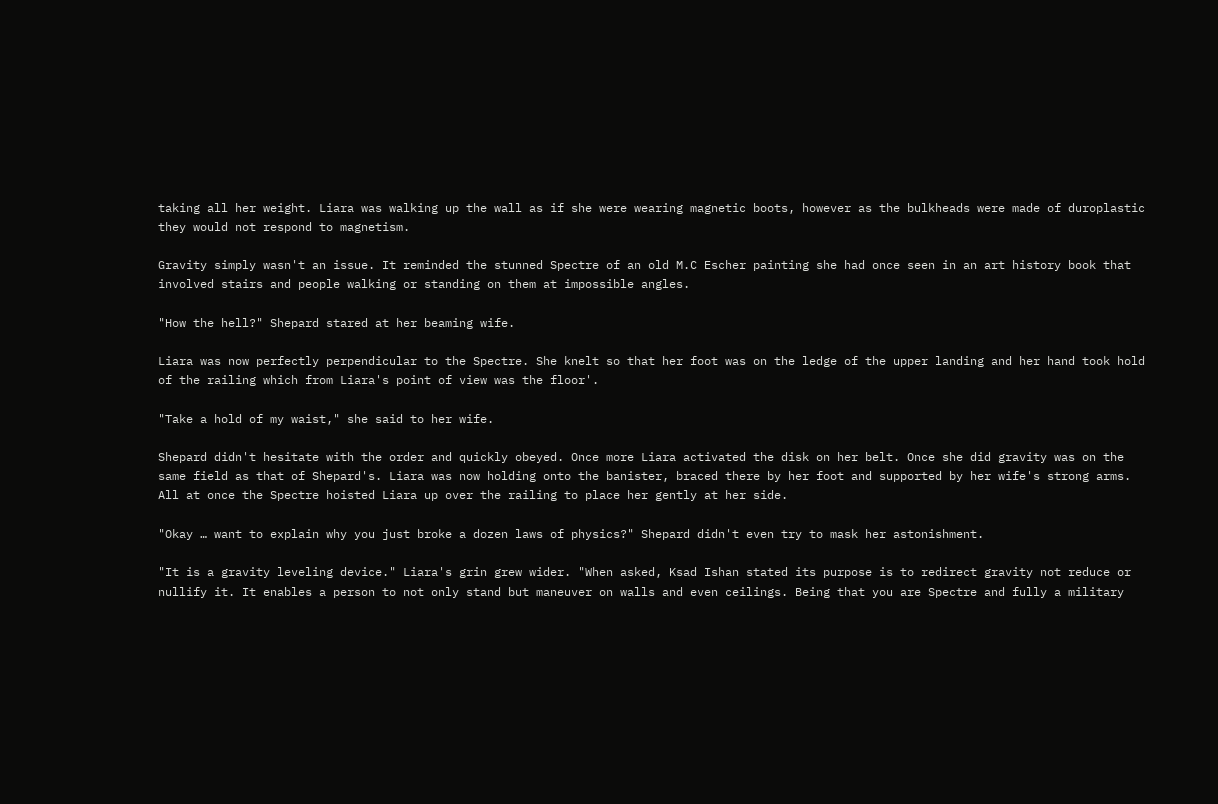taking all her weight. Liara was walking up the wall as if she were wearing magnetic boots, however as the bulkheads were made of duroplastic they would not respond to magnetism.

Gravity simply wasn't an issue. It reminded the stunned Spectre of an old M.C Escher painting she had once seen in an art history book that involved stairs and people walking or standing on them at impossible angles.

"How the hell?" Shepard stared at her beaming wife.

Liara was now perfectly perpendicular to the Spectre. She knelt so that her foot was on the ledge of the upper landing and her hand took hold of the railing which from Liara's point of view was the floor'.

"Take a hold of my waist," she said to her wife.

Shepard didn't hesitate with the order and quickly obeyed. Once more Liara activated the disk on her belt. Once she did gravity was on the same field as that of Shepard's. Liara was now holding onto the banister, braced there by her foot and supported by her wife's strong arms. All at once the Spectre hoisted Liara up over the railing to place her gently at her side.

"Okay … want to explain why you just broke a dozen laws of physics?" Shepard didn't even try to mask her astonishment.

"It is a gravity leveling device." Liara's grin grew wider. "When asked, Ksad Ishan stated its purpose is to redirect gravity not reduce or nullify it. It enables a person to not only stand but maneuver on walls and even ceilings. Being that you are Spectre and fully a military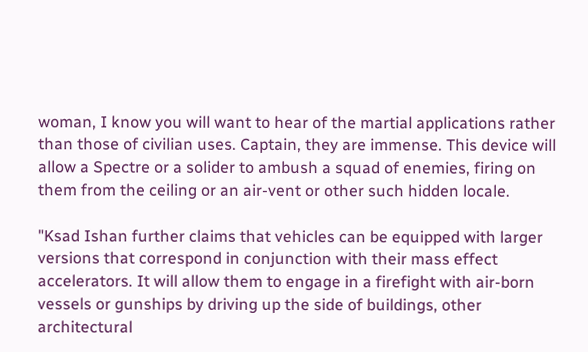woman, I know you will want to hear of the martial applications rather than those of civilian uses. Captain, they are immense. This device will allow a Spectre or a solider to ambush a squad of enemies, firing on them from the ceiling or an air-vent or other such hidden locale.

"Ksad Ishan further claims that vehicles can be equipped with larger versions that correspond in conjunction with their mass effect accelerators. It will allow them to engage in a firefight with air-born vessels or gunships by driving up the side of buildings, other architectural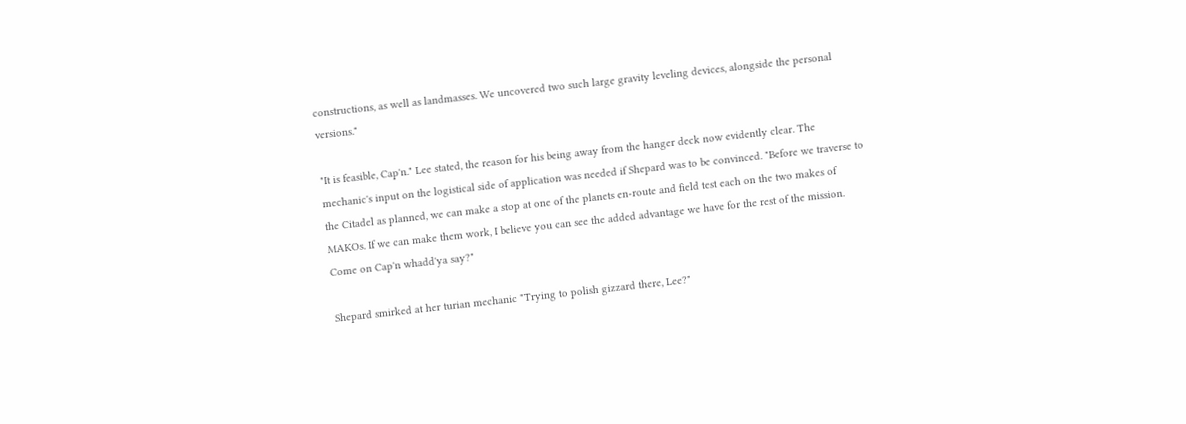constructions, as well as landmasses. We uncovered two such large gravity leveling devices, alongside the personal versions."

"It is feasible, Cap'n." Lee stated, the reason for his being away from the hanger deck now evidently clear. The mechanic's input on the logistical side of application was needed if Shepard was to be convinced. "Before we traverse to the Citadel as planned, we can make a stop at one of the planets en-route and field test each on the two makes of MAKOs. If we can make them work, I believe you can see the added advantage we have for the rest of the mission. Come on Cap'n whadd'ya say?"

Shepard smirked at her turian mechanic "Trying to polish gizzard there, Lee?"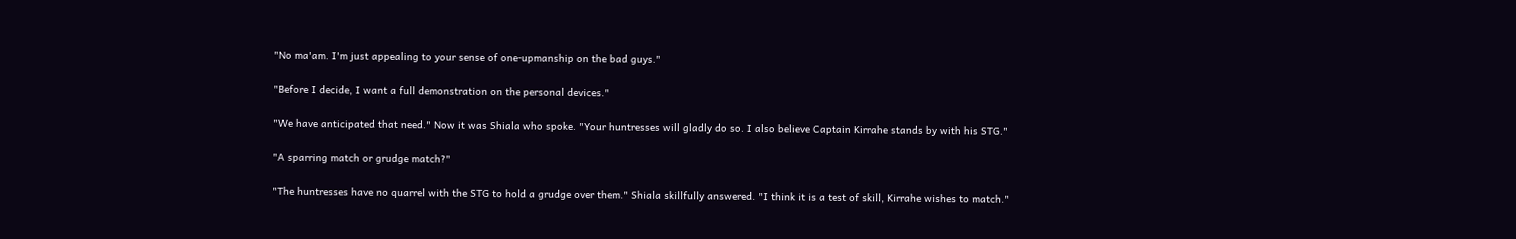"No ma'am. I'm just appealing to your sense of one-upmanship on the bad guys."

"Before I decide, I want a full demonstration on the personal devices."

"We have anticipated that need." Now it was Shiala who spoke. "Your huntresses will gladly do so. I also believe Captain Kirrahe stands by with his STG."

"A sparring match or grudge match?"

"The huntresses have no quarrel with the STG to hold a grudge over them." Shiala skillfully answered. "I think it is a test of skill, Kirrahe wishes to match."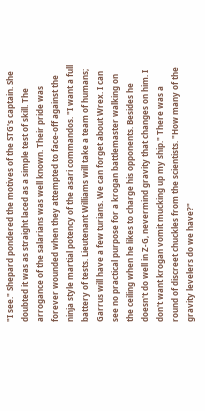"I see." Shepard pondered the motives of the STG's captain. She doubted it was as straight laced as a simple test of skill. The arrogance of the salarians was well known. Their pride was forever wounded when they attempted to face-off against the ninja style martial potency of the asari commandos. "I want a full battery of tests. Lieutenant Williams will take a team of humans; Garrus will have a few turians. We can forget about Wrex. I can see no practical purpose for a krogan battlemaster walking on the ceiling when he likes to charge his opponents. Besides he doesn't do well in Z-G, nevermind gravity that changes on him. I don't want krogan vomit mucking up my ship." There was a round of discreet chuckles from the scientists. "How many of the gravity levelers do we have?"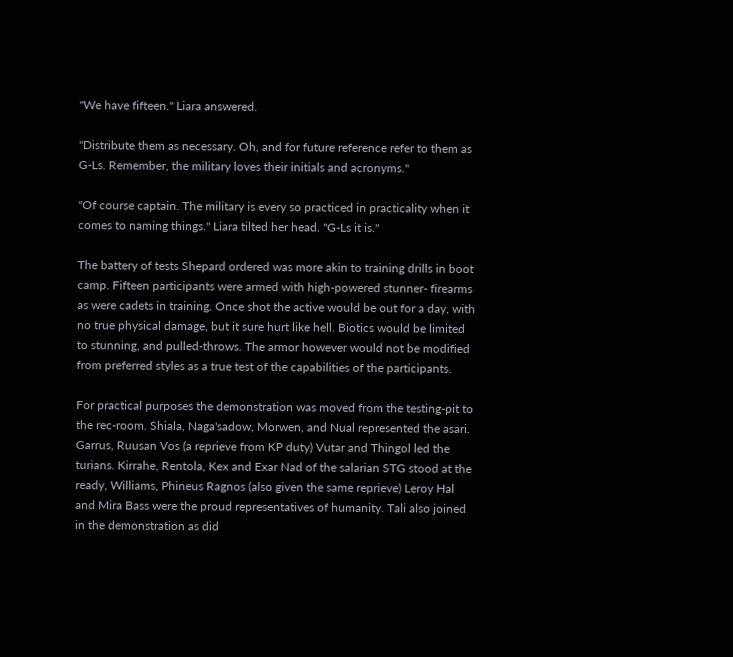"We have fifteen." Liara answered.

"Distribute them as necessary. Oh, and for future reference refer to them as G-Ls. Remember, the military loves their initials and acronyms."

"Of course captain. The military is every so practiced in practicality when it comes to naming things." Liara tilted her head. "G-Ls it is."

The battery of tests Shepard ordered was more akin to training drills in boot camp. Fifteen participants were armed with high-powered stunner- firearms as were cadets in training. Once shot the active would be out for a day, with no true physical damage, but it sure hurt like hell. Biotics would be limited to stunning, and pulled-throws. The armor however would not be modified from preferred styles as a true test of the capabilities of the participants.

For practical purposes the demonstration was moved from the testing-pit to the rec-room. Shiala, Naga'sadow, Morwen, and Nual represented the asari. Garrus, Ruusan Vos (a reprieve from KP duty) Vutar and Thingol led the turians. Kirrahe, Rentola, Kex and Exar Nad of the salarian STG stood at the ready, Williams, Phineus Ragnos (also given the same reprieve) Leroy Hal and Mira Bass were the proud representatives of humanity. Tali also joined in the demonstration as did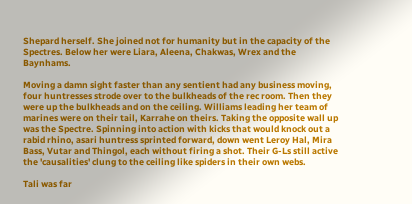Shepard herself. She joined not for humanity but in the capacity of the Spectres. Below her were Liara, Aleena, Chakwas, Wrex and the Baynhams.

Moving a damn sight faster than any sentient had any business moving, four huntresses strode over to the bulkheads of the rec room. Then they were up the bulkheads and on the ceiling. Williams leading her team of marines were on their tail, Karrahe on theirs. Taking the opposite wall up was the Spectre. Spinning into action with kicks that would knock out a rabid rhino, asari huntress sprinted forward, down went Leroy Hal, Mira Bass, Vutar and Thingol, each without firing a shot. Their G-Ls still active the 'causalities' clung to the ceiling like spiders in their own webs.

Tali was far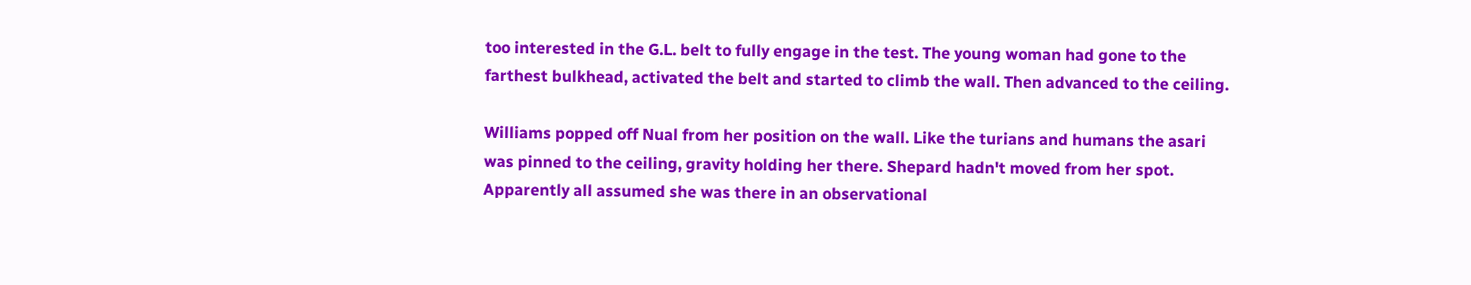too interested in the G.L. belt to fully engage in the test. The young woman had gone to the farthest bulkhead, activated the belt and started to climb the wall. Then advanced to the ceiling.

Williams popped off Nual from her position on the wall. Like the turians and humans the asari was pinned to the ceiling, gravity holding her there. Shepard hadn't moved from her spot. Apparently all assumed she was there in an observational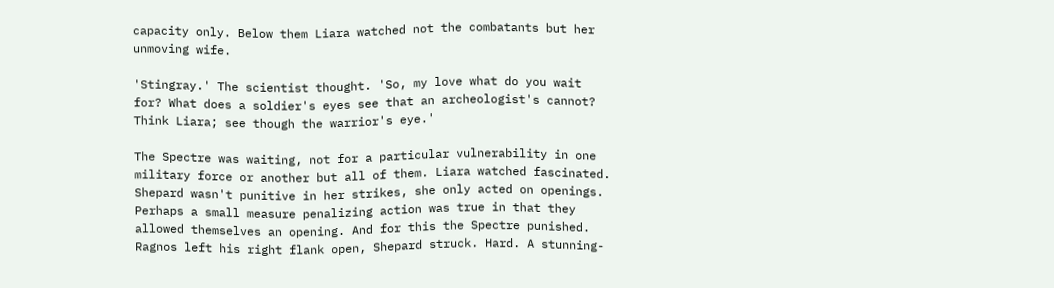capacity only. Below them Liara watched not the combatants but her unmoving wife.

'Stingray.' The scientist thought. 'So, my love what do you wait for? What does a soldier's eyes see that an archeologist's cannot? Think Liara; see though the warrior's eye.'

The Spectre was waiting, not for a particular vulnerability in one military force or another but all of them. Liara watched fascinated. Shepard wasn't punitive in her strikes, she only acted on openings. Perhaps a small measure penalizing action was true in that they allowed themselves an opening. And for this the Spectre punished. Ragnos left his right flank open, Shepard struck. Hard. A stunning-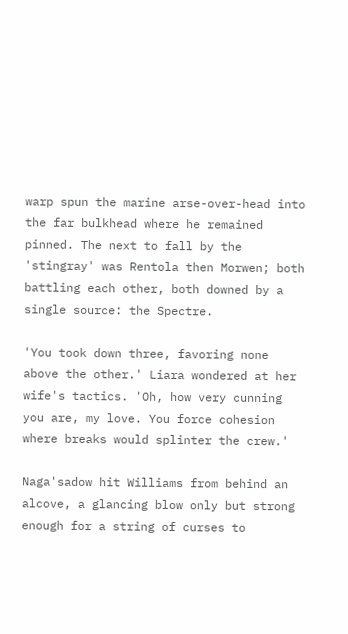warp spun the marine arse-over-head into the far bulkhead where he remained pinned. The next to fall by the 'stingray' was Rentola then Morwen; both battling each other, both downed by a single source: the Spectre.

'You took down three, favoring none above the other.' Liara wondered at her wife's tactics. 'Oh, how very cunning you are, my love. You force cohesion where breaks would splinter the crew.'

Naga'sadow hit Williams from behind an alcove, a glancing blow only but strong enough for a string of curses to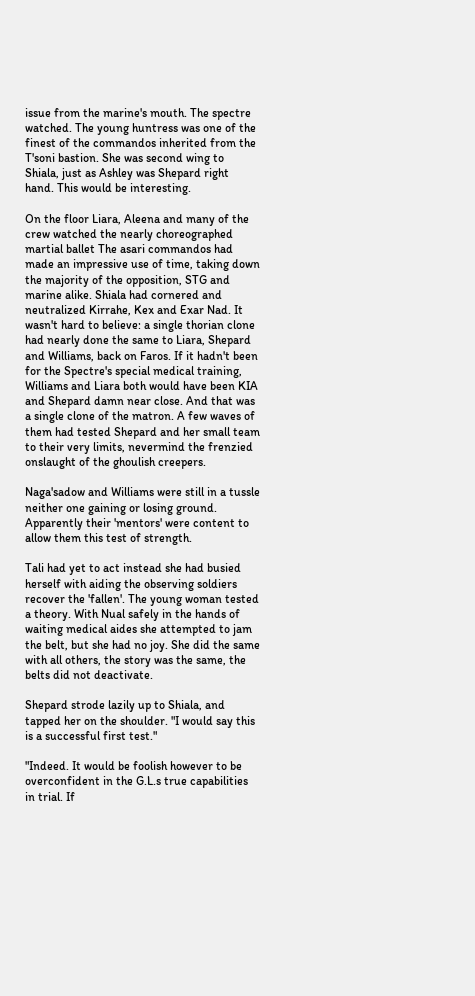issue from the marine's mouth. The spectre watched. The young huntress was one of the finest of the commandos inherited from the T'soni bastion. She was second wing to Shiala, just as Ashley was Shepard right hand. This would be interesting.

On the floor Liara, Aleena and many of the crew watched the nearly choreographed martial ballet The asari commandos had made an impressive use of time, taking down the majority of the opposition, STG and marine alike. Shiala had cornered and neutralized Kirrahe, Kex and Exar Nad. It wasn't hard to believe: a single thorian clone had nearly done the same to Liara, Shepard and Williams, back on Faros. If it hadn't been for the Spectre's special medical training, Williams and Liara both would have been KIA and Shepard damn near close. And that was a single clone of the matron. A few waves of them had tested Shepard and her small team to their very limits, nevermind the frenzied onslaught of the ghoulish creepers.

Naga'sadow and Williams were still in a tussle neither one gaining or losing ground. Apparently their 'mentors' were content to allow them this test of strength.

Tali had yet to act instead she had busied herself with aiding the observing soldiers recover the 'fallen'. The young woman tested a theory. With Nual safely in the hands of waiting medical aides she attempted to jam the belt, but she had no joy. She did the same with all others, the story was the same, the belts did not deactivate.

Shepard strode lazily up to Shiala, and tapped her on the shoulder. "I would say this is a successful first test."

"Indeed. It would be foolish however to be overconfident in the G.L.s true capabilities in trial. If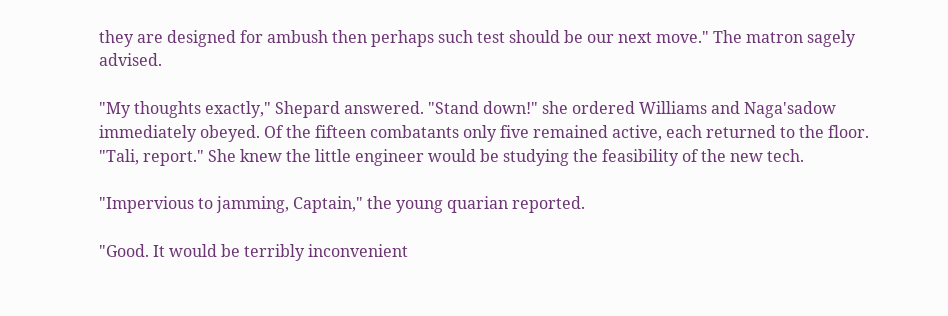they are designed for ambush then perhaps such test should be our next move." The matron sagely advised.

"My thoughts exactly," Shepard answered. "Stand down!" she ordered Williams and Naga'sadow immediately obeyed. Of the fifteen combatants only five remained active, each returned to the floor. "Tali, report." She knew the little engineer would be studying the feasibility of the new tech.

"Impervious to jamming, Captain," the young quarian reported.

"Good. It would be terribly inconvenient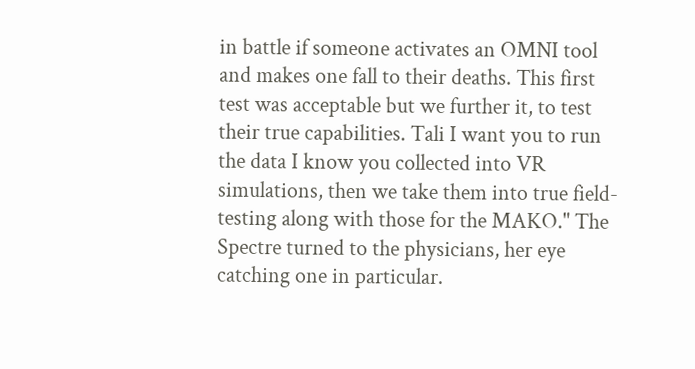in battle if someone activates an OMNI tool and makes one fall to their deaths. This first test was acceptable but we further it, to test their true capabilities. Tali I want you to run the data I know you collected into VR simulations, then we take them into true field-testing along with those for the MAKO." The Spectre turned to the physicians, her eye catching one in particular.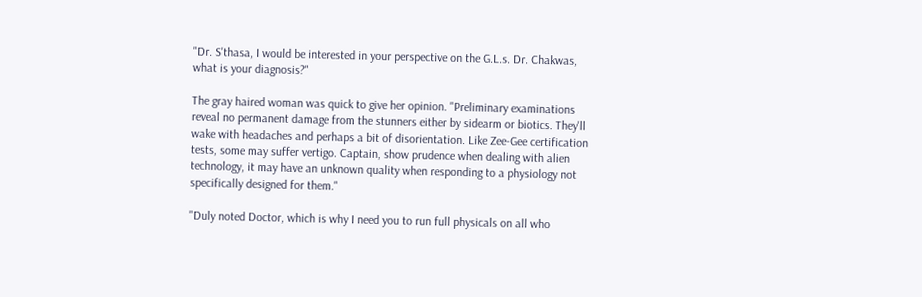"Dr. S'thasa, I would be interested in your perspective on the G.L.s. Dr. Chakwas, what is your diagnosis?"

The gray haired woman was quick to give her opinion. "Preliminary examinations reveal no permanent damage from the stunners either by sidearm or biotics. They'll wake with headaches and perhaps a bit of disorientation. Like Zee-Gee certification tests, some may suffer vertigo. Captain, show prudence when dealing with alien technology, it may have an unknown quality when responding to a physiology not specifically designed for them."

"Duly noted Doctor, which is why I need you to run full physicals on all who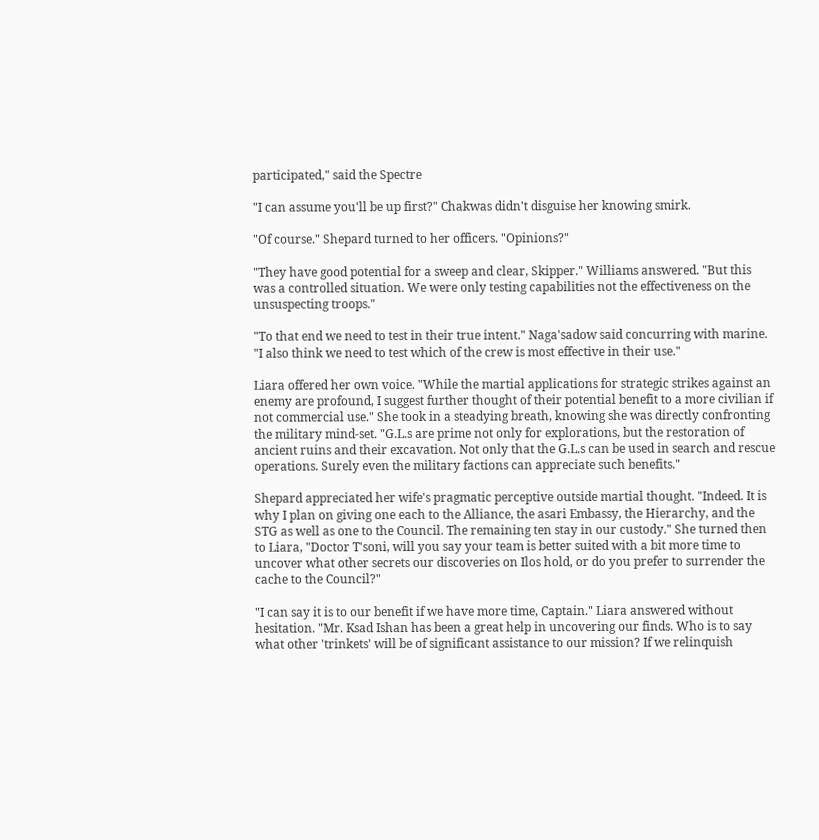participated," said the Spectre

"I can assume you'll be up first?" Chakwas didn't disguise her knowing smirk.

"Of course." Shepard turned to her officers. "Opinions?"

"They have good potential for a sweep and clear, Skipper." Williams answered. "But this was a controlled situation. We were only testing capabilities not the effectiveness on the unsuspecting troops."

"To that end we need to test in their true intent." Naga'sadow said concurring with marine. "I also think we need to test which of the crew is most effective in their use."

Liara offered her own voice. "While the martial applications for strategic strikes against an enemy are profound, I suggest further thought of their potential benefit to a more civilian if not commercial use." She took in a steadying breath, knowing she was directly confronting the military mind-set. "G.L.s are prime not only for explorations, but the restoration of ancient ruins and their excavation. Not only that the G.L.s can be used in search and rescue operations. Surely even the military factions can appreciate such benefits."

Shepard appreciated her wife's pragmatic perceptive outside martial thought. "Indeed. It is why I plan on giving one each to the Alliance, the asari Embassy, the Hierarchy, and the STG as well as one to the Council. The remaining ten stay in our custody." She turned then to Liara, "Doctor T'soni, will you say your team is better suited with a bit more time to uncover what other secrets our discoveries on Ilos hold, or do you prefer to surrender the cache to the Council?"

"I can say it is to our benefit if we have more time, Captain." Liara answered without hesitation. "Mr. Ksad Ishan has been a great help in uncovering our finds. Who is to say what other 'trinkets' will be of significant assistance to our mission? If we relinquish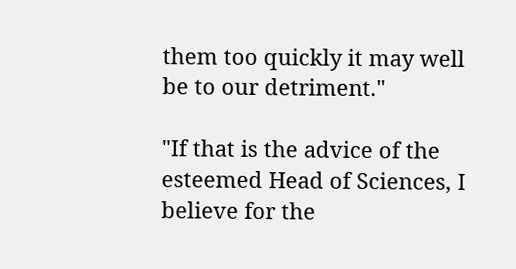them too quickly it may well be to our detriment."

"If that is the advice of the esteemed Head of Sciences, I believe for the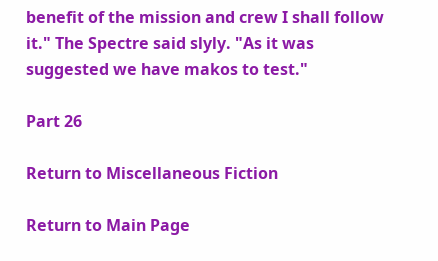benefit of the mission and crew I shall follow it." The Spectre said slyly. "As it was suggested we have makos to test."

Part 26

Return to Miscellaneous Fiction

Return to Main Page